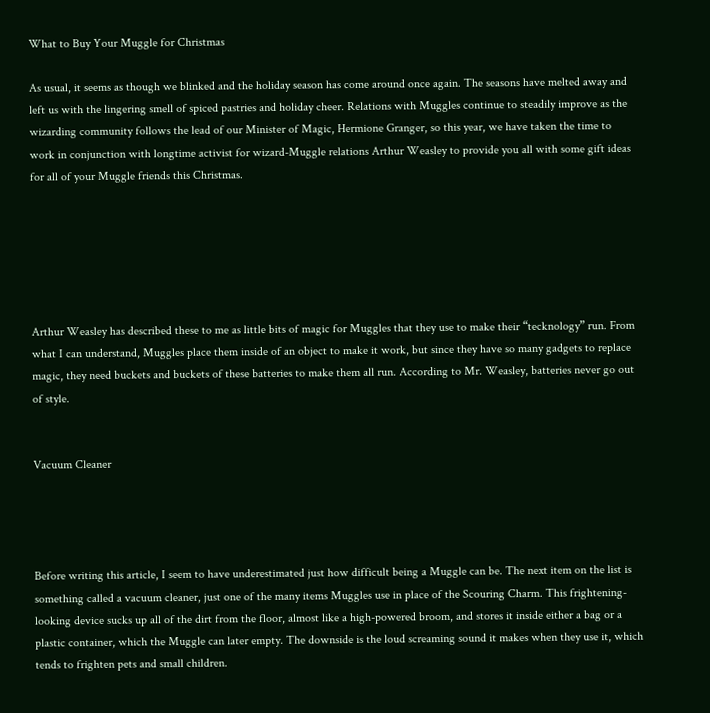What to Buy Your Muggle for Christmas

As usual, it seems as though we blinked and the holiday season has come around once again. The seasons have melted away and left us with the lingering smell of spiced pastries and holiday cheer. Relations with Muggles continue to steadily improve as the wizarding community follows the lead of our Minister of Magic, Hermione Granger, so this year, we have taken the time to work in conjunction with longtime activist for wizard-Muggle relations Arthur Weasley to provide you all with some gift ideas for all of your Muggle friends this Christmas.






Arthur Weasley has described these to me as little bits of magic for Muggles that they use to make their “tecknology” run. From what I can understand, Muggles place them inside of an object to make it work, but since they have so many gadgets to replace magic, they need buckets and buckets of these batteries to make them all run. According to Mr. Weasley, batteries never go out of style.


Vacuum Cleaner




Before writing this article, I seem to have underestimated just how difficult being a Muggle can be. The next item on the list is something called a vacuum cleaner, just one of the many items Muggles use in place of the Scouring Charm. This frightening-looking device sucks up all of the dirt from the floor, almost like a high-powered broom, and stores it inside either a bag or a plastic container, which the Muggle can later empty. The downside is the loud screaming sound it makes when they use it, which tends to frighten pets and small children.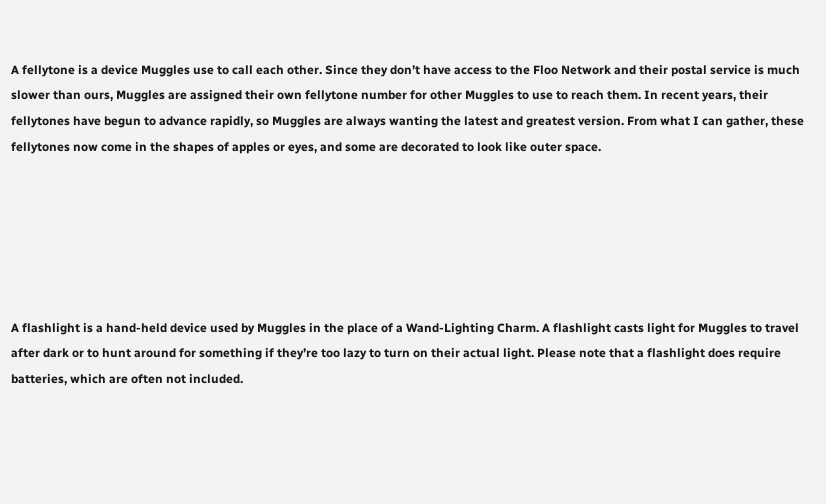A fellytone is a device Muggles use to call each other. Since they don’t have access to the Floo Network and their postal service is much slower than ours, Muggles are assigned their own fellytone number for other Muggles to use to reach them. In recent years, their fellytones have begun to advance rapidly, so Muggles are always wanting the latest and greatest version. From what I can gather, these fellytones now come in the shapes of apples or eyes, and some are decorated to look like outer space.






A flashlight is a hand-held device used by Muggles in the place of a Wand-Lighting Charm. A flashlight casts light for Muggles to travel after dark or to hunt around for something if they’re too lazy to turn on their actual light. Please note that a flashlight does require batteries, which are often not included.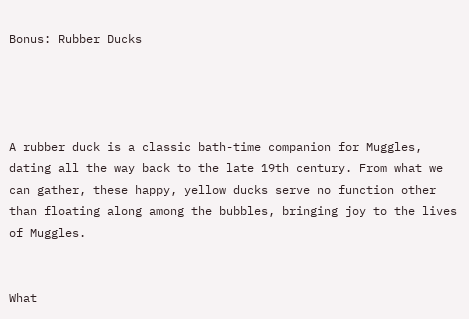Bonus: Rubber Ducks




A rubber duck is a classic bath-time companion for Muggles, dating all the way back to the late 19th century. From what we can gather, these happy, yellow ducks serve no function other than floating along among the bubbles, bringing joy to the lives of Muggles.


What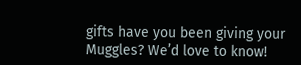gifts have you been giving your Muggles? We’d love to know!